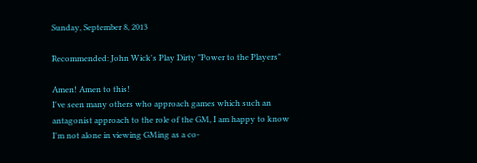Sunday, September 8, 2013

Recommended: John Wick's Play Dirty "Power to the Players"

Amen! Amen to this!
I've seen many others who approach games which such an antagonist approach to the role of the GM, I am happy to know I'm not alone in viewing GMing as a co-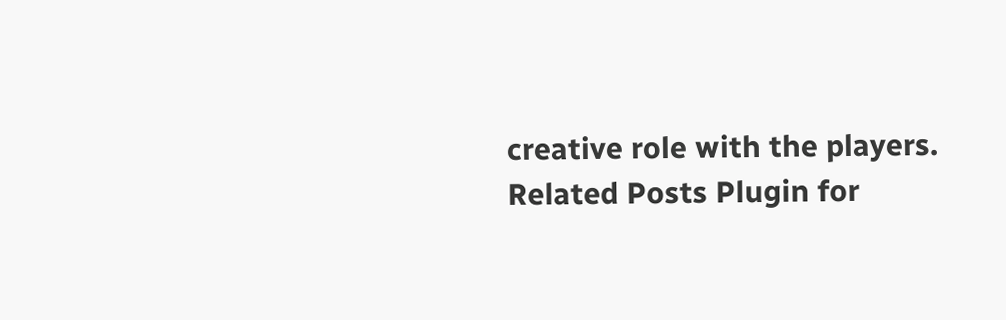creative role with the players.
Related Posts Plugin for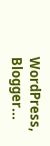WordPress, Blogger...